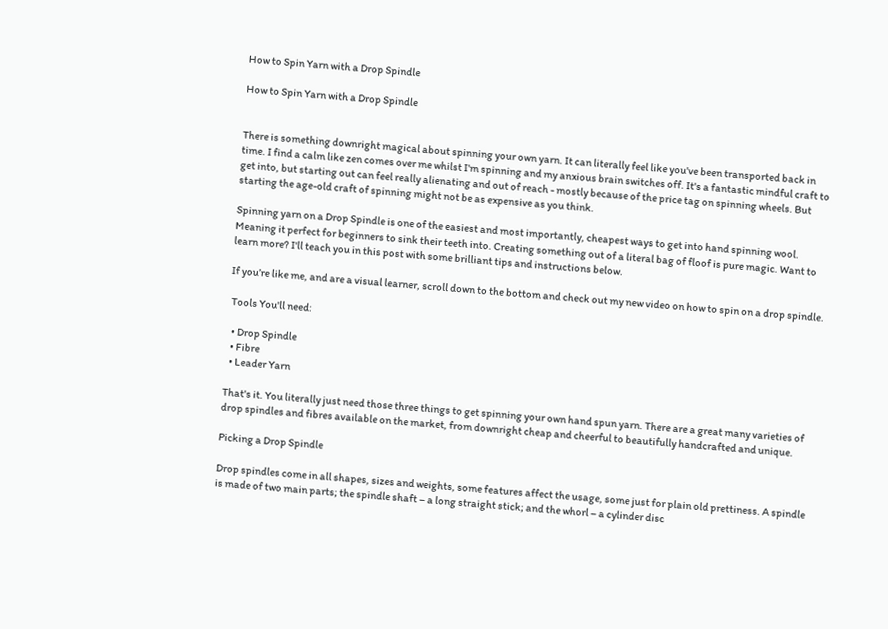How to Spin Yarn with a Drop Spindle

How to Spin Yarn with a Drop Spindle


There is something downright magical about spinning your own yarn. It can literally feel like you've been transported back in time. I find a calm like zen comes over me whilst I'm spinning and my anxious brain switches off. It's a fantastic mindful craft to get into, but starting out can feel really alienating and out of reach - mostly because of the price tag on spinning wheels. But starting the age-old craft of spinning might not be as expensive as you think.

Spinning yarn on a Drop Spindle is one of the easiest and most importantly, cheapest ways to get into hand spinning wool. Meaning it perfect for beginners to sink their teeth into. Creating something out of a literal bag of floof is pure magic. Want to learn more? I'll teach you in this post with some brilliant tips and instructions below.

If you’re like me, and are a visual learner, scroll down to the bottom and check out my new video on how to spin on a drop spindle.

 Tools You'll need:

  • Drop Spindle
  • Fibre
  • Leader Yarn

That's it. You literally just need those three things to get spinning your own hand spun yarn. There are a great many varieties of drop spindles and fibres available on the market, from downright cheap and cheerful to beautifully handcrafted and unique.

Picking a Drop Spindle

Drop spindles come in all shapes, sizes and weights, some features affect the usage, some just for plain old prettiness. A spindle is made of two main parts; the spindle shaft – a long straight stick; and the whorl – a cylinder disc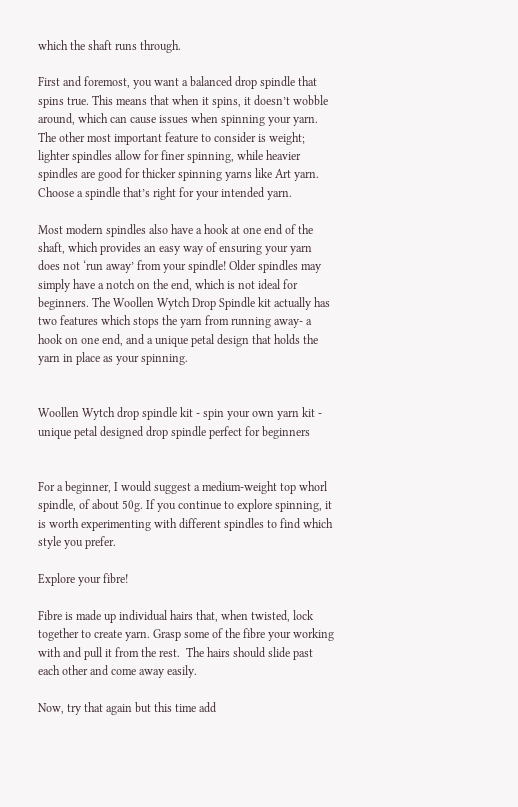which the shaft runs through.

First and foremost, you want a balanced drop spindle that spins true. This means that when it spins, it doesn’t wobble around, which can cause issues when spinning your yarn. The other most important feature to consider is weight; lighter spindles allow for finer spinning, while heavier spindles are good for thicker spinning yarns like Art yarn. Choose a spindle that’s right for your intended yarn.

Most modern spindles also have a hook at one end of the shaft, which provides an easy way of ensuring your yarn does not ‘run away’ from your spindle! Older spindles may simply have a notch on the end, which is not ideal for beginners. The Woollen Wytch Drop Spindle kit actually has two features which stops the yarn from running away- a hook on one end, and a unique petal design that holds the yarn in place as your spinning.


Woollen Wytch drop spindle kit - spin your own yarn kit - unique petal designed drop spindle perfect for beginners


For a beginner, I would suggest a medium-weight top whorl spindle, of about 50g. If you continue to explore spinning, it is worth experimenting with different spindles to find which style you prefer.

Explore your fibre!

Fibre is made up individual hairs that, when twisted, lock together to create yarn. Grasp some of the fibre your working with and pull it from the rest.  The hairs should slide past each other and come away easily.

Now, try that again but this time add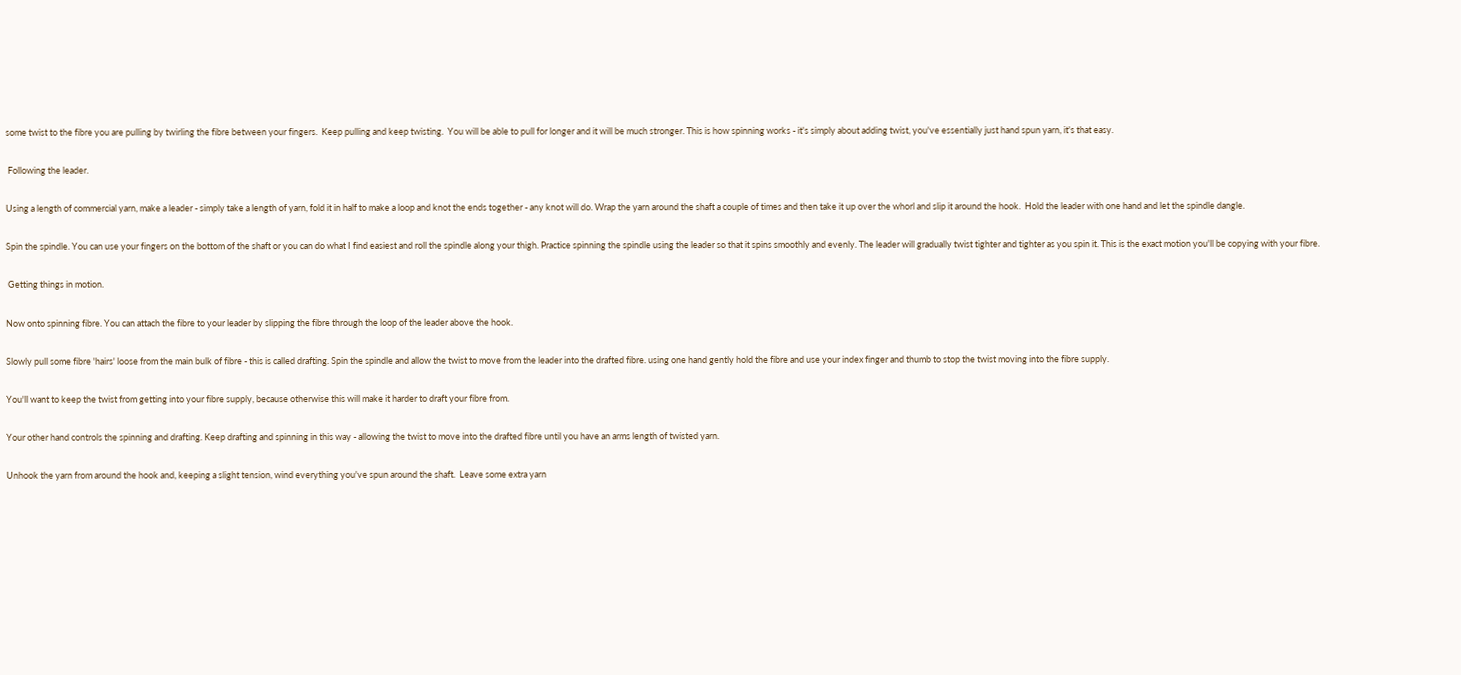some twist to the fibre you are pulling by twirling the fibre between your fingers.  Keep pulling and keep twisting.  You will be able to pull for longer and it will be much stronger. This is how spinning works - it's simply about adding twist, you've essentially just hand spun yarn, it's that easy.

 Following the leader.

Using a length of commercial yarn, make a leader - simply take a length of yarn, fold it in half to make a loop and knot the ends together - any knot will do. Wrap the yarn around the shaft a couple of times and then take it up over the whorl and slip it around the hook.  Hold the leader with one hand and let the spindle dangle.

Spin the spindle. You can use your fingers on the bottom of the shaft or you can do what I find easiest and roll the spindle along your thigh. Practice spinning the spindle using the leader so that it spins smoothly and evenly. The leader will gradually twist tighter and tighter as you spin it. This is the exact motion you'll be copying with your fibre.

 Getting things in motion.

Now onto spinning fibre. You can attach the fibre to your leader by slipping the fibre through the loop of the leader above the hook.

Slowly pull some fibre 'hairs' loose from the main bulk of fibre - this is called drafting. Spin the spindle and allow the twist to move from the leader into the drafted fibre. using one hand gently hold the fibre and use your index finger and thumb to stop the twist moving into the fibre supply.

You'll want to keep the twist from getting into your fibre supply, because otherwise this will make it harder to draft your fibre from.

Your other hand controls the spinning and drafting. Keep drafting and spinning in this way - allowing the twist to move into the drafted fibre until you have an arms length of twisted yarn.

Unhook the yarn from around the hook and, keeping a slight tension, wind everything you've spun around the shaft.  Leave some extra yarn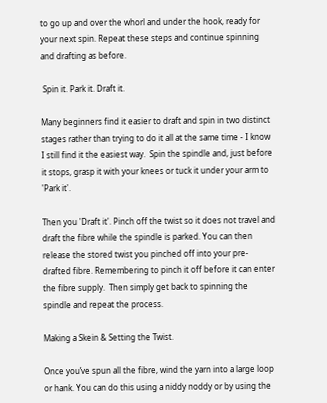to go up and over the whorl and under the hook, ready for your next spin. Repeat these steps and continue spinning and drafting as before.

 Spin it. Park it. Draft it.

Many beginners find it easier to draft and spin in two distinct stages rather than trying to do it all at the same time - I know I still find it the easiest way.  Spin the spindle and, just before it stops, grasp it with your knees or tuck it under your arm to 'Park it'.

Then you 'Draft it'. Pinch off the twist so it does not travel and draft the fibre while the spindle is parked. You can then release the stored twist you pinched off into your pre-drafted fibre. Remembering to pinch it off before it can enter the fibre supply.  Then simply get back to spinning the spindle and repeat the process.

Making a Skein & Setting the Twist.

Once you’ve spun all the fibre, wind the yarn into a large loop or hank. You can do this using a niddy noddy or by using the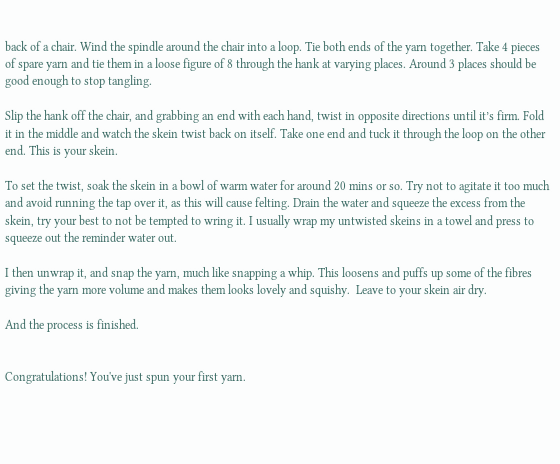back of a chair. Wind the spindle around the chair into a loop. Tie both ends of the yarn together. Take 4 pieces of spare yarn and tie them in a loose figure of 8 through the hank at varying places. Around 3 places should be good enough to stop tangling.

Slip the hank off the chair, and grabbing an end with each hand, twist in opposite directions until it’s firm. Fold it in the middle and watch the skein twist back on itself. Take one end and tuck it through the loop on the other end. This is your skein.

To set the twist, soak the skein in a bowl of warm water for around 20 mins or so. Try not to agitate it too much and avoid running the tap over it, as this will cause felting. Drain the water and squeeze the excess from the skein, try your best to not be tempted to wring it. I usually wrap my untwisted skeins in a towel and press to squeeze out the reminder water out.

I then unwrap it, and snap the yarn, much like snapping a whip. This loosens and puffs up some of the fibres giving the yarn more volume and makes them looks lovely and squishy.  Leave to your skein air dry.

And the process is finished.


Congratulations! You've just spun your first yarn.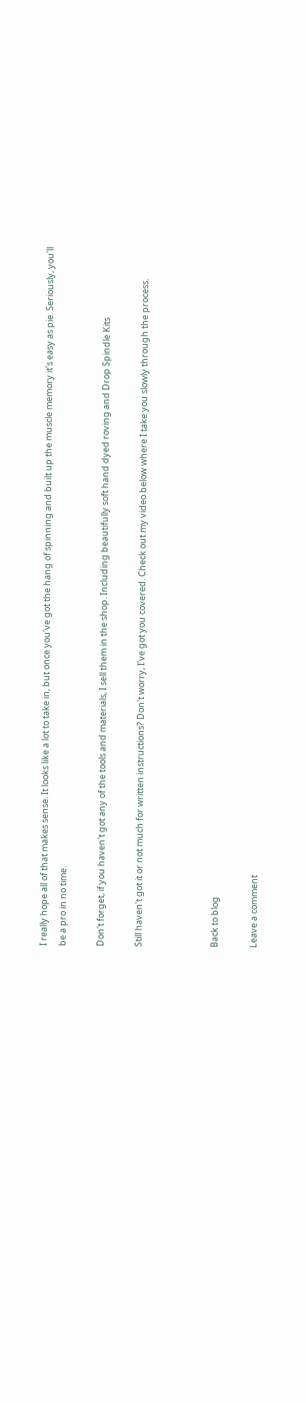I really hope all of that makes sense. It looks like a lot to take in, but once you've got the hang of spinning and built up the muscle memory it's easy as pie. Seriously, you'll be a pro in no time.

Don't forget, if you haven't got any of the tools and materials, I sell them in the shop. Including beautifully soft hand dyed roving and Drop Spindle Kits

Still haven't got it or not much for written instructions? Don't worry, I've got you covered. Check out my video below where I take you slowly through the process.



Back to blog

Leave a comment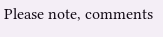Please note, comments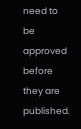need to be approved before they are published.